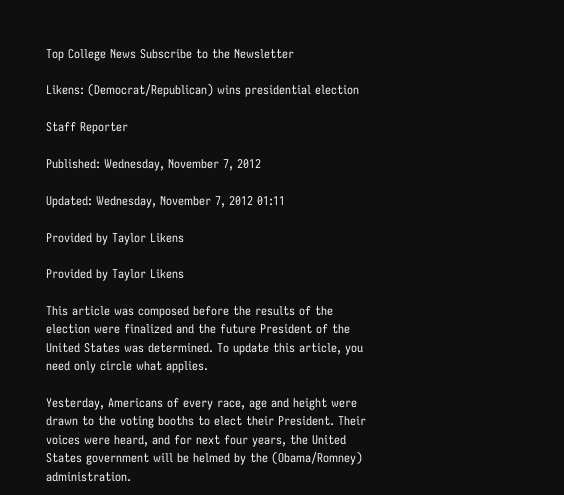Top College News Subscribe to the Newsletter

Likens: (Democrat/Republican) wins presidential election

Staff Reporter

Published: Wednesday, November 7, 2012

Updated: Wednesday, November 7, 2012 01:11

Provided by Taylor Likens

Provided by Taylor Likens

This article was composed before the results of the election were finalized and the future President of the United States was determined. To update this article, you need only circle what applies.

Yesterday, Americans of every race, age and height were drawn to the voting booths to elect their President. Their voices were heard, and for next four years, the United States government will be helmed by the (Obama/Romney) administration.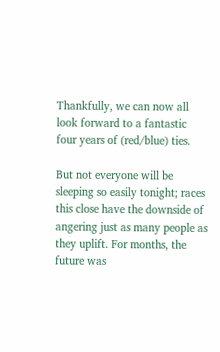Thankfully, we can now all look forward to a fantastic four years of (red/blue) ties.

But not everyone will be sleeping so easily tonight; races this close have the downside of angering just as many people as they uplift. For months, the future was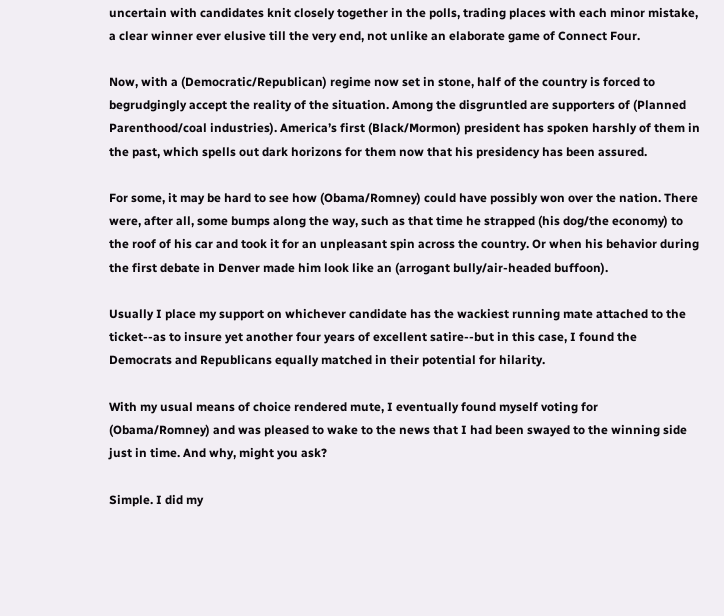uncertain with candidates knit closely together in the polls, trading places with each minor mistake, a clear winner ever elusive till the very end, not unlike an elaborate game of Connect Four.

Now, with a (Democratic/Republican) regime now set in stone, half of the country is forced to begrudgingly accept the reality of the situation. Among the disgruntled are supporters of (Planned Parenthood/coal industries). America’s first (Black/Mormon) president has spoken harshly of them in the past, which spells out dark horizons for them now that his presidency has been assured.

For some, it may be hard to see how (Obama/Romney) could have possibly won over the nation. There were, after all, some bumps along the way, such as that time he strapped (his dog/the economy) to the roof of his car and took it for an unpleasant spin across the country. Or when his behavior during the first debate in Denver made him look like an (arrogant bully/air-headed buffoon).

Usually I place my support on whichever candidate has the wackiest running mate attached to the ticket--as to insure yet another four years of excellent satire--but in this case, I found the Democrats and Republicans equally matched in their potential for hilarity.

With my usual means of choice rendered mute, I eventually found myself voting for (Obama/Romney) and was pleased to wake to the news that I had been swayed to the winning side just in time. And why, might you ask?

Simple. I did my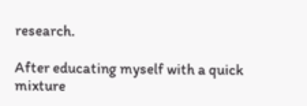research.

After educating myself with a quick mixture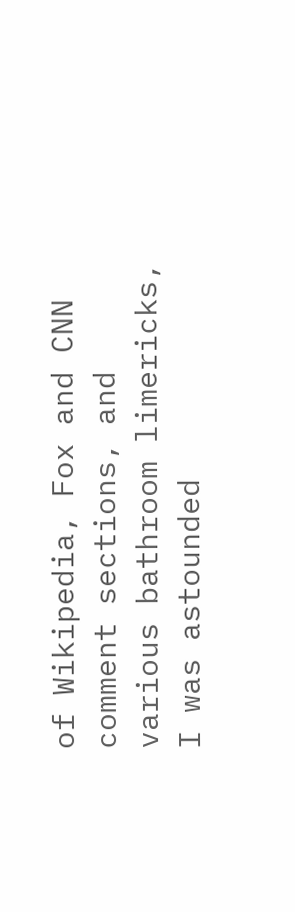of Wikipedia, Fox and CNN comment sections, and various bathroom limericks, I was astounded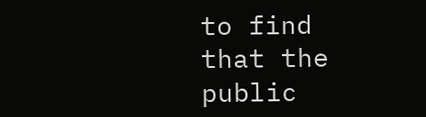to find that the public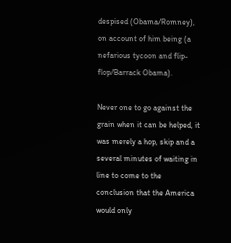despised (Obama/Romney), on account of him being (a nefarious tycoon and flip-flop/Barrack Obama).

Never one to go against the grain when it can be helped, it was merely a hop, skip and a several minutes of waiting in line to come to the conclusion that the America would only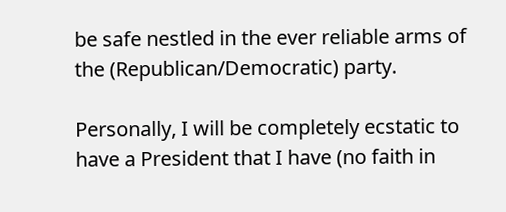be safe nestled in the ever reliable arms of the (Republican/Democratic) party.

Personally, I will be completely ecstatic to have a President that I have (no faith in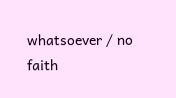whatsoever / no faith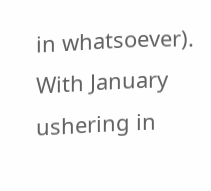in whatsoever). With January ushering in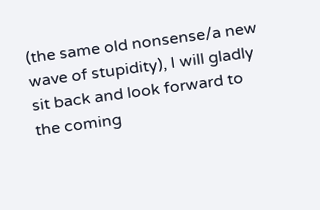(the same old nonsense/a new wave of stupidity), I will gladly sit back and look forward to the coming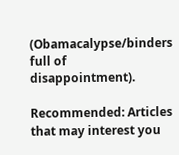(Obamacalypse/binders full of disappointment).

Recommended: Articles that may interest you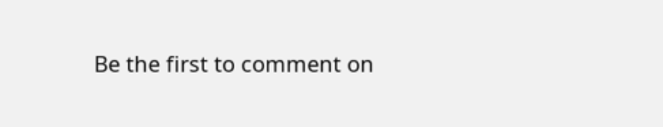Be the first to comment on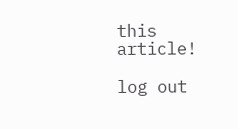this article!

log out